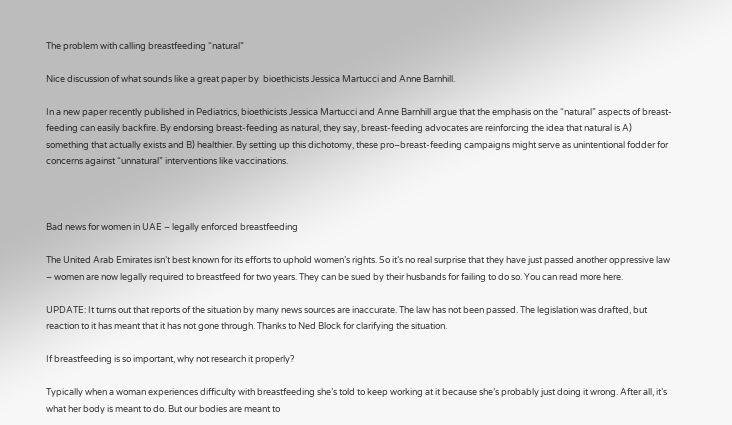The problem with calling breastfeeding “natural”

Nice discussion of what sounds like a great paper by  bioethicists Jessica Martucci and Anne Barnhill.

In a new paper recently published in Pediatrics, bioethicists Jessica Martucci and Anne Barnhill argue that the emphasis on the “natural” aspects of breast-feeding can easily backfire. By endorsing breast-feeding as natural, they say, breast-feeding advocates are reinforcing the idea that natural is A) something that actually exists and B) healthier. By setting up this dichotomy, these pro–breast-feeding campaigns might serve as unintentional fodder for concerns against “unnatural” interventions like vaccinations.



Bad news for women in UAE – legally enforced breastfeeding

The United Arab Emirates isn’t best known for its efforts to uphold women’s rights. So it’s no real surprise that they have just passed another oppressive law – women are now legally required to breastfeed for two years. They can be sued by their husbands for failing to do so. You can read more here.

UPDATE: It turns out that reports of the situation by many news sources are inaccurate. The law has not been passed. The legislation was drafted, but reaction to it has meant that it has not gone through. Thanks to Ned Block for clarifying the situation.

If breastfeeding is so important, why not research it properly?

Typically when a woman experiences difficulty with breastfeeding she’s told to keep working at it because she’s probably just doing it wrong. After all, it’s what her body is meant to do. But our bodies are meant to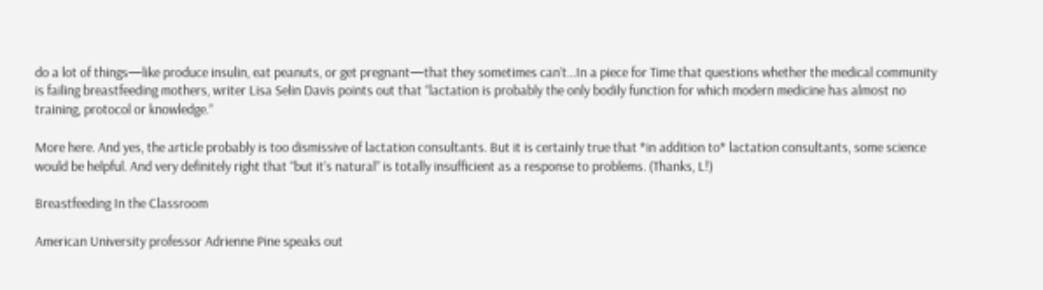do a lot of things—like produce insulin, eat peanuts, or get pregnant—that they sometimes can’t…In a piece for Time that questions whether the medical community is failing breastfeeding mothers, writer Lisa Selin Davis points out that “lactation is probably the only bodily function for which modern medicine has almost no training, protocol or knowledge.”

More here. And yes, the article probably is too dismissive of lactation consultants. But it is certainly true that *in addition to* lactation consultants, some science would be helpful. And very definitely right that “but it’s natural” is totally insufficient as a response to problems. (Thanks, L!)

Breastfeeding In the Classroom

American University professor Adrienne Pine speaks out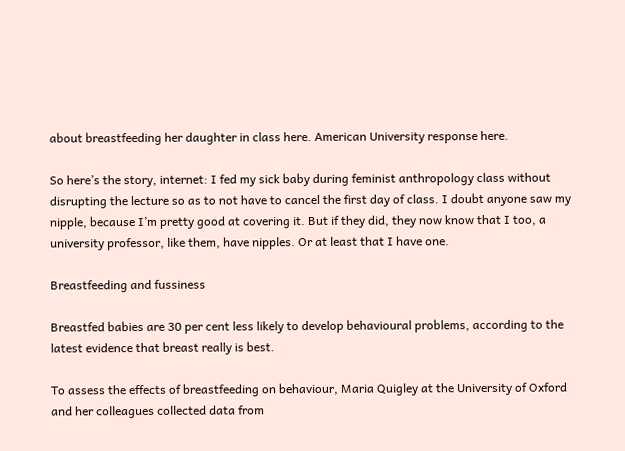about breastfeeding her daughter in class here. American University response here.

So here’s the story, internet: I fed my sick baby during feminist anthropology class without disrupting the lecture so as to not have to cancel the first day of class. I doubt anyone saw my nipple, because I’m pretty good at covering it. But if they did, they now know that I too, a university professor, like them, have nipples. Or at least that I have one.

Breastfeeding and fussiness

Breastfed babies are 30 per cent less likely to develop behavioural problems, according to the latest evidence that breast really is best.

To assess the effects of breastfeeding on behaviour, Maria Quigley at the University of Oxford and her colleagues collected data from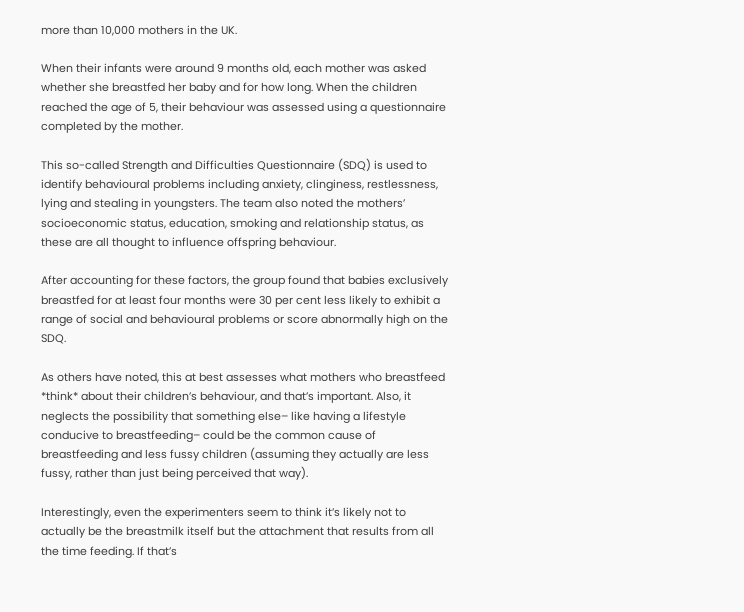more than 10,000 mothers in the UK.

When their infants were around 9 months old, each mother was asked whether she breastfed her baby and for how long. When the children reached the age of 5, their behaviour was assessed using a questionnaire completed by the mother.

This so-called Strength and Difficulties Questionnaire (SDQ) is used to identify behavioural problems including anxiety, clinginess, restlessness, lying and stealing in youngsters. The team also noted the mothers’ socioeconomic status, education, smoking and relationship status, as these are all thought to influence offspring behaviour.

After accounting for these factors, the group found that babies exclusively breastfed for at least four months were 30 per cent less likely to exhibit a range of social and behavioural problems or score abnormally high on the SDQ.

As others have noted, this at best assesses what mothers who breastfeed *think* about their children’s behaviour, and that’s important. Also, it neglects the possibility that something else– like having a lifestyle conducive to breastfeeding– could be the common cause of breastfeeding and less fussy children (assuming they actually are less fussy, rather than just being perceived that way).

Interestingly, even the experimenters seem to think it’s likely not to actually be the breastmilk itself but the attachment that results from all the time feeding. If that’s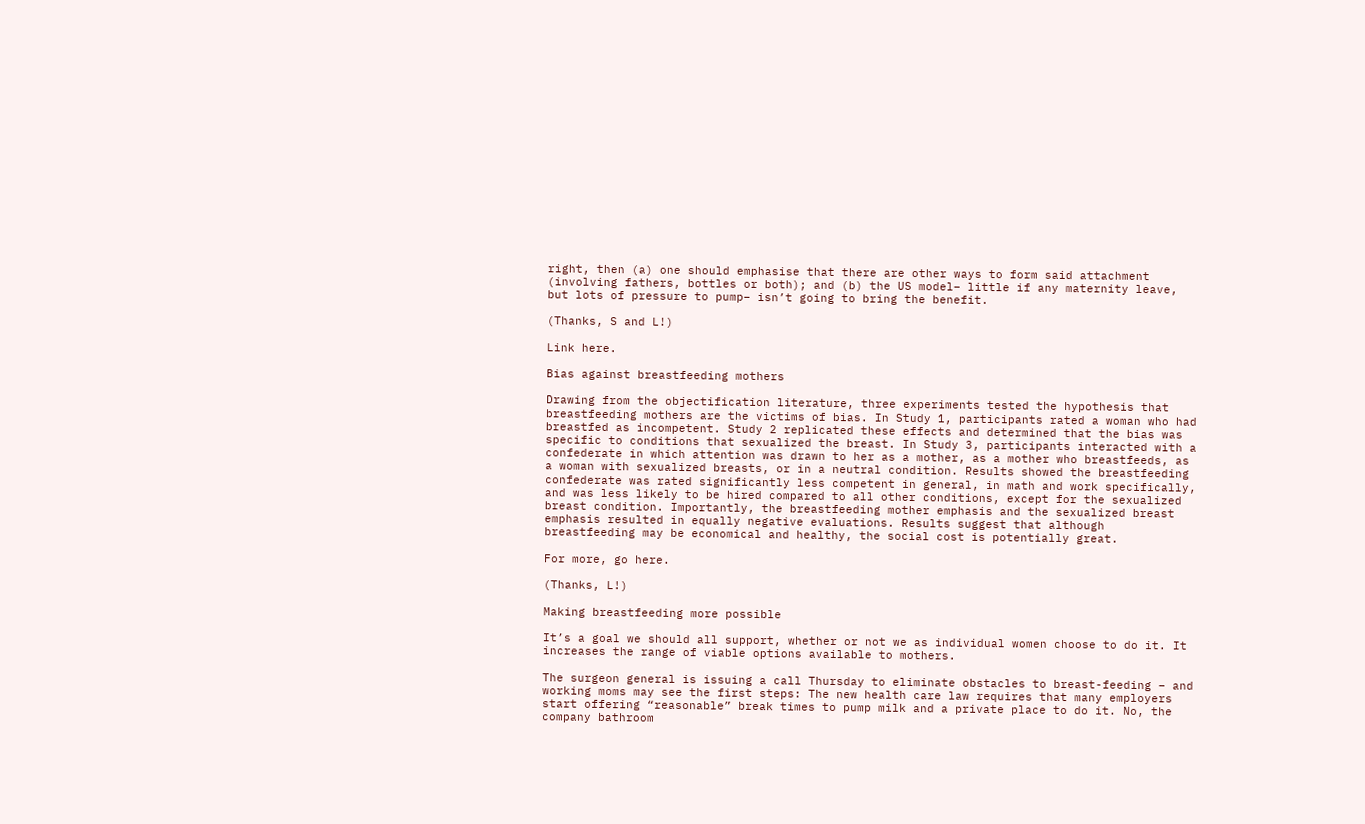right, then (a) one should emphasise that there are other ways to form said attachment (involving fathers, bottles or both); and (b) the US model– little if any maternity leave, but lots of pressure to pump– isn’t going to bring the benefit.

(Thanks, S and L!)

Link here.

Bias against breastfeeding mothers

Drawing from the objectification literature, three experiments tested the hypothesis that breastfeeding mothers are the victims of bias. In Study 1, participants rated a woman who had breastfed as incompetent. Study 2 replicated these effects and determined that the bias was specific to conditions that sexualized the breast. In Study 3, participants interacted with a confederate in which attention was drawn to her as a mother, as a mother who breastfeeds, as a woman with sexualized breasts, or in a neutral condition. Results showed the breastfeeding confederate was rated significantly less competent in general, in math and work specifically, and was less likely to be hired compared to all other conditions, except for the sexualized breast condition. Importantly, the breastfeeding mother emphasis and the sexualized breast emphasis resulted in equally negative evaluations. Results suggest that although breastfeeding may be economical and healthy, the social cost is potentially great.

For more, go here.

(Thanks, L!)

Making breastfeeding more possible

It’s a goal we should all support, whether or not we as individual women choose to do it. It increases the range of viable options available to mothers.

The surgeon general is issuing a call Thursday to eliminate obstacles to breast-feeding – and working moms may see the first steps: The new health care law requires that many employers start offering “reasonable” break times to pump milk and a private place to do it. No, the company bathroom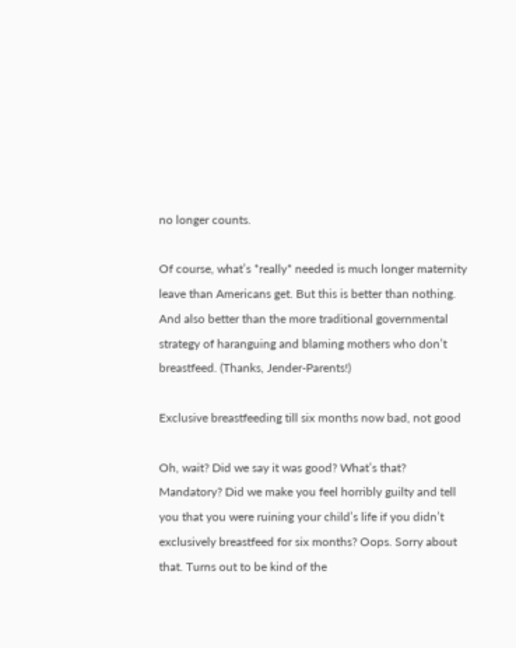no longer counts.

Of course, what’s *really* needed is much longer maternity leave than Americans get. But this is better than nothing. And also better than the more traditional governmental strategy of haranguing and blaming mothers who don’t breastfeed. (Thanks, Jender-Parents!)

Exclusive breastfeeding till six months now bad, not good

Oh, wait? Did we say it was good? What’s that? Mandatory? Did we make you feel horribly guilty and tell you that you were ruining your child’s life if you didn’t exclusively breastfeed for six months? Oops. Sorry about that. Turns out to be kind of the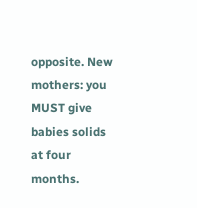opposite. New mothers: you MUST give babies solids at four months.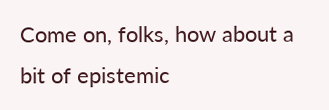Come on, folks, how about a bit of epistemic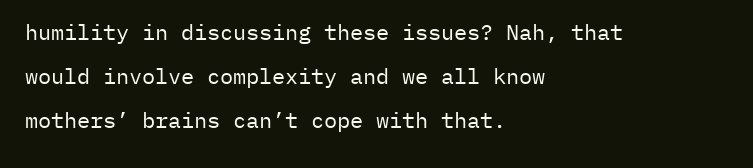humility in discussing these issues? Nah, that would involve complexity and we all know mothers’ brains can’t cope with that.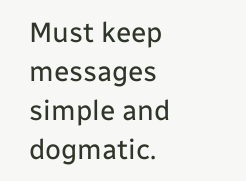Must keep messages simple and dogmatic.